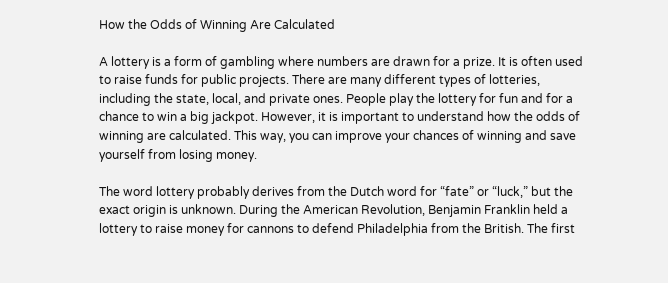How the Odds of Winning Are Calculated

A lottery is a form of gambling where numbers are drawn for a prize. It is often used to raise funds for public projects. There are many different types of lotteries, including the state, local, and private ones. People play the lottery for fun and for a chance to win a big jackpot. However, it is important to understand how the odds of winning are calculated. This way, you can improve your chances of winning and save yourself from losing money.

The word lottery probably derives from the Dutch word for “fate” or “luck,” but the exact origin is unknown. During the American Revolution, Benjamin Franklin held a lottery to raise money for cannons to defend Philadelphia from the British. The first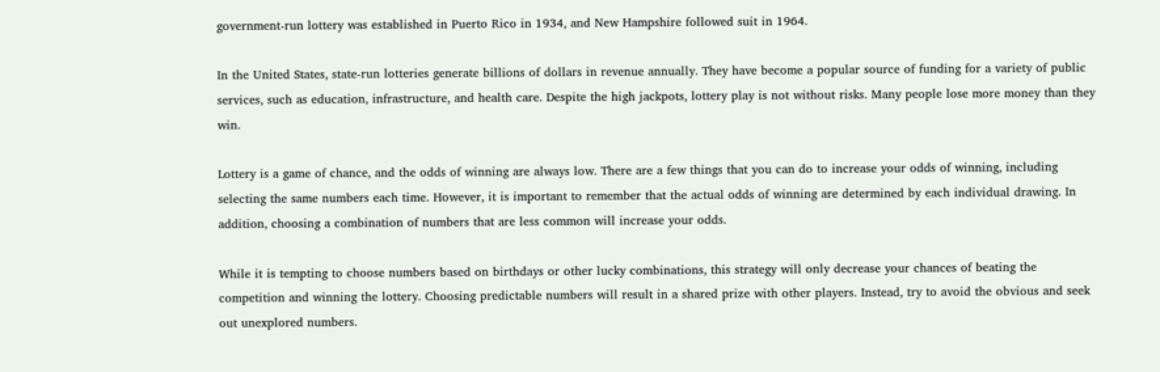government-run lottery was established in Puerto Rico in 1934, and New Hampshire followed suit in 1964.

In the United States, state-run lotteries generate billions of dollars in revenue annually. They have become a popular source of funding for a variety of public services, such as education, infrastructure, and health care. Despite the high jackpots, lottery play is not without risks. Many people lose more money than they win.

Lottery is a game of chance, and the odds of winning are always low. There are a few things that you can do to increase your odds of winning, including selecting the same numbers each time. However, it is important to remember that the actual odds of winning are determined by each individual drawing. In addition, choosing a combination of numbers that are less common will increase your odds.

While it is tempting to choose numbers based on birthdays or other lucky combinations, this strategy will only decrease your chances of beating the competition and winning the lottery. Choosing predictable numbers will result in a shared prize with other players. Instead, try to avoid the obvious and seek out unexplored numbers.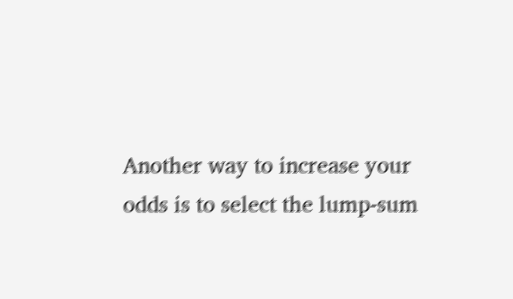Another way to increase your odds is to select the lump-sum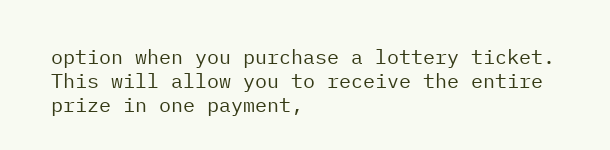option when you purchase a lottery ticket. This will allow you to receive the entire prize in one payment,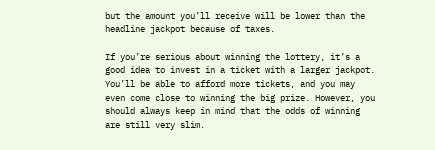but the amount you’ll receive will be lower than the headline jackpot because of taxes.

If you’re serious about winning the lottery, it’s a good idea to invest in a ticket with a larger jackpot. You’ll be able to afford more tickets, and you may even come close to winning the big prize. However, you should always keep in mind that the odds of winning are still very slim.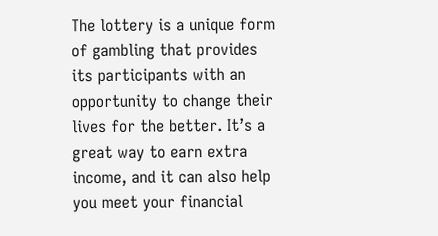The lottery is a unique form of gambling that provides its participants with an opportunity to change their lives for the better. It’s a great way to earn extra income, and it can also help you meet your financial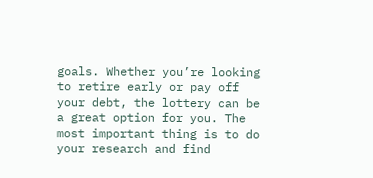goals. Whether you’re looking to retire early or pay off your debt, the lottery can be a great option for you. The most important thing is to do your research and find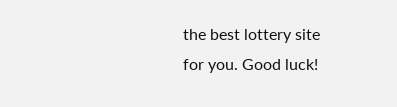the best lottery site for you. Good luck!